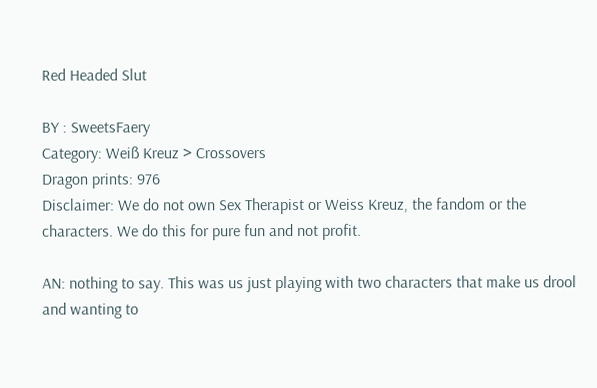Red Headed Slut

BY : SweetsFaery
Category: Weiß Kreuz > Crossovers
Dragon prints: 976
Disclaimer: We do not own Sex Therapist or Weiss Kreuz, the fandom or the characters. We do this for pure fun and not profit.

AN: nothing to say. This was us just playing with two characters that make us drool and wanting to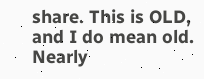share. This is OLD, and I do mean old. Nearly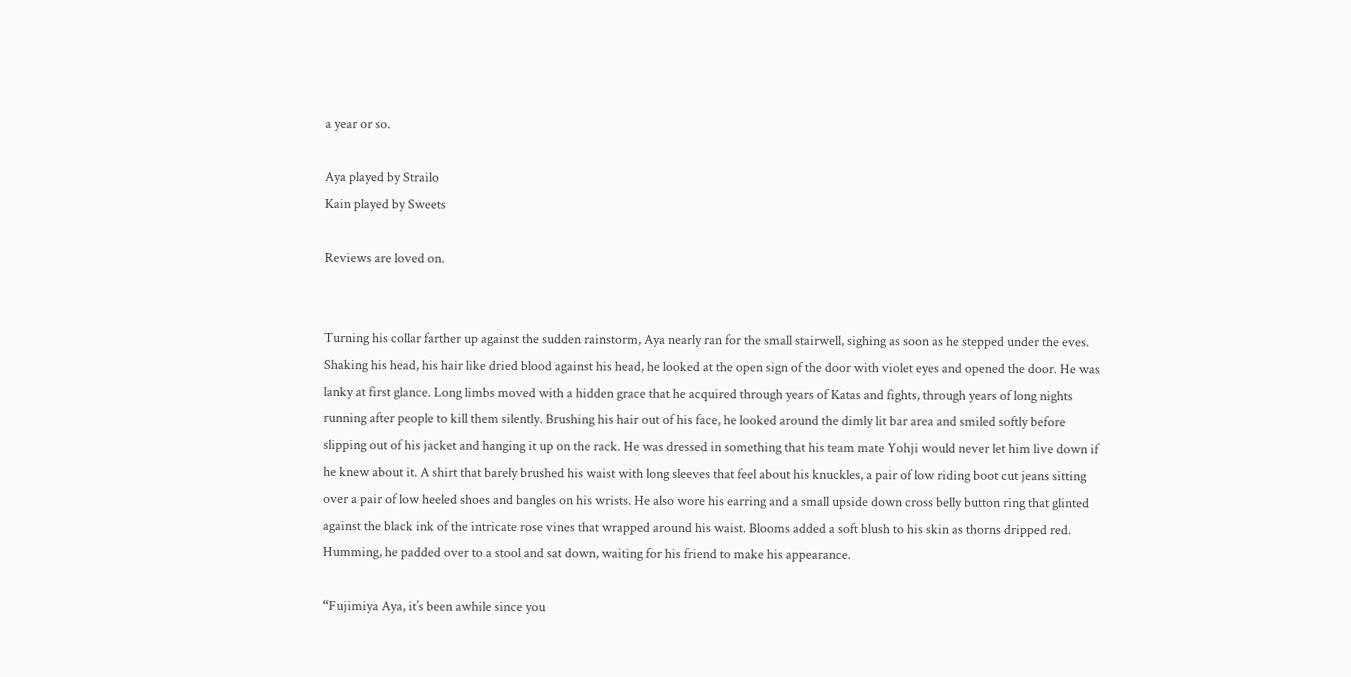a year or so.

Aya played by Strailo
Kain played by Sweets

Reviews are loved on.


Turning his collar farther up against the sudden rainstorm, Aya nearly ran for the small stairwell, sighing as soon as he stepped under the eves. Shaking his head, his hair like dried blood against his head, he looked at the open sign of the door with violet eyes and opened the door. He was lanky at first glance. Long limbs moved with a hidden grace that he acquired through years of Katas and fights, through years of long nights running after people to kill them silently. Brushing his hair out of his face, he looked around the dimly lit bar area and smiled softly before slipping out of his jacket and hanging it up on the rack. He was dressed in something that his team mate Yohji would never let him live down if he knew about it. A shirt that barely brushed his waist with long sleeves that feel about his knuckles, a pair of low riding boot cut jeans sitting over a pair of low heeled shoes and bangles on his wrists. He also wore his earring and a small upside down cross belly button ring that glinted against the black ink of the intricate rose vines that wrapped around his waist. Blooms added a soft blush to his skin as thorns dripped red. Humming, he padded over to a stool and sat down, waiting for his friend to make his appearance.

“Fujimiya Aya, it’s been awhile since you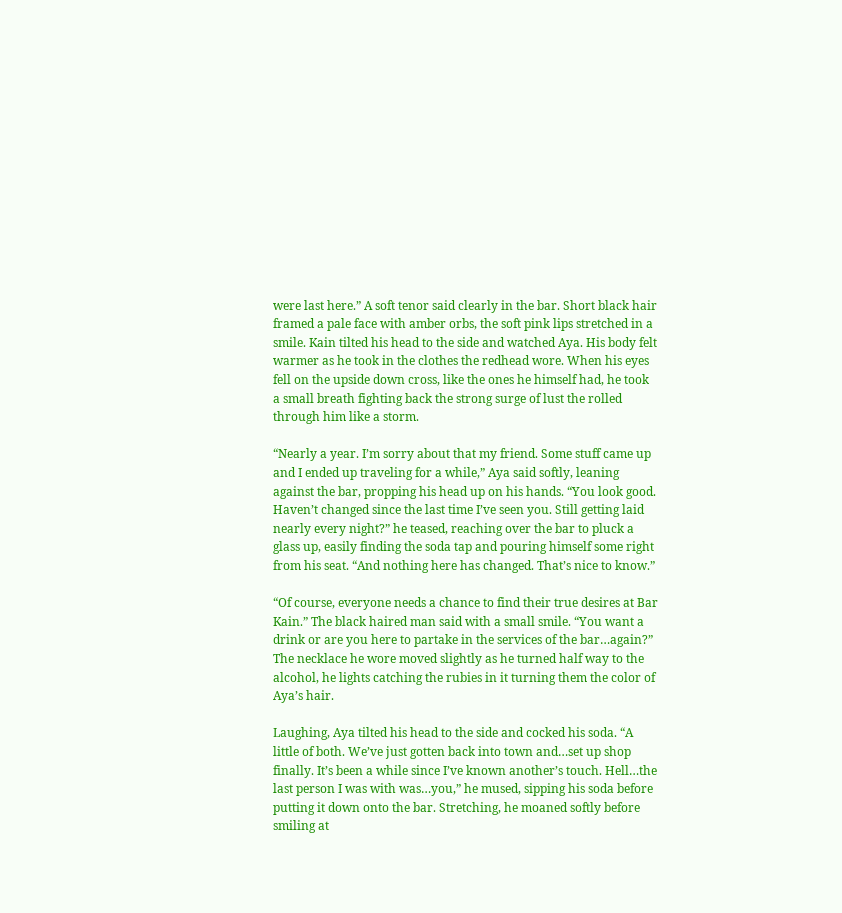were last here.” A soft tenor said clearly in the bar. Short black hair framed a pale face with amber orbs, the soft pink lips stretched in a smile. Kain tilted his head to the side and watched Aya. His body felt warmer as he took in the clothes the redhead wore. When his eyes fell on the upside down cross, like the ones he himself had, he took a small breath fighting back the strong surge of lust the rolled through him like a storm.

“Nearly a year. I’m sorry about that my friend. Some stuff came up and I ended up traveling for a while,” Aya said softly, leaning against the bar, propping his head up on his hands. “You look good. Haven’t changed since the last time I’ve seen you. Still getting laid nearly every night?” he teased, reaching over the bar to pluck a glass up, easily finding the soda tap and pouring himself some right from his seat. “And nothing here has changed. That’s nice to know.”

“Of course, everyone needs a chance to find their true desires at Bar Kain.” The black haired man said with a small smile. “You want a drink or are you here to partake in the services of the bar…again?” The necklace he wore moved slightly as he turned half way to the alcohol, he lights catching the rubies in it turning them the color of Aya’s hair.

Laughing, Aya tilted his head to the side and cocked his soda. “A little of both. We’ve just gotten back into town and…set up shop finally. It’s been a while since I’ve known another’s touch. Hell…the last person I was with was…you,” he mused, sipping his soda before putting it down onto the bar. Stretching, he moaned softly before smiling at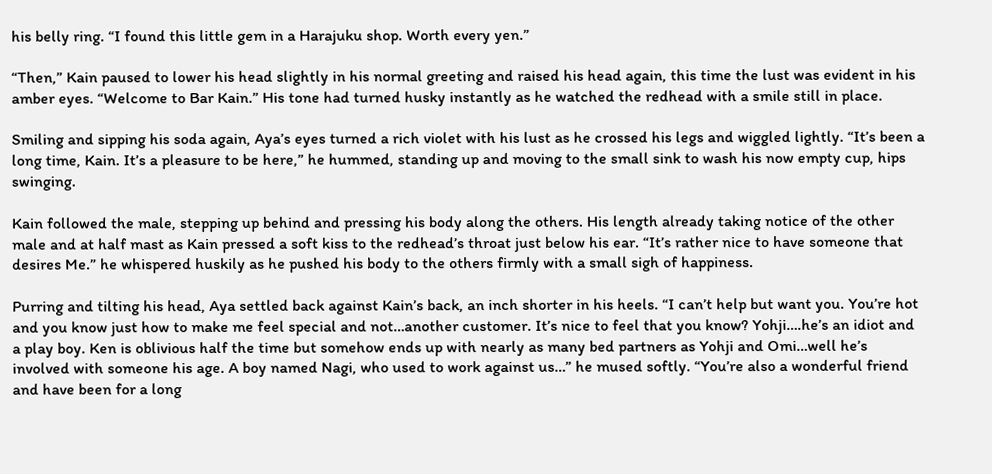his belly ring. “I found this little gem in a Harajuku shop. Worth every yen.”

“Then,” Kain paused to lower his head slightly in his normal greeting and raised his head again, this time the lust was evident in his amber eyes. “Welcome to Bar Kain.” His tone had turned husky instantly as he watched the redhead with a smile still in place.

Smiling and sipping his soda again, Aya’s eyes turned a rich violet with his lust as he crossed his legs and wiggled lightly. “It’s been a long time, Kain. It’s a pleasure to be here,” he hummed, standing up and moving to the small sink to wash his now empty cup, hips swinging.

Kain followed the male, stepping up behind and pressing his body along the others. His length already taking notice of the other male and at half mast as Kain pressed a soft kiss to the redhead’s throat just below his ear. “It’s rather nice to have someone that desires Me.” he whispered huskily as he pushed his body to the others firmly with a small sigh of happiness.

Purring and tilting his head, Aya settled back against Kain’s back, an inch shorter in his heels. “I can’t help but want you. You’re hot and you know just how to make me feel special and not…another customer. It’s nice to feel that you know? Yohji….he’s an idiot and a play boy. Ken is oblivious half the time but somehow ends up with nearly as many bed partners as Yohji and Omi…well he’s involved with someone his age. A boy named Nagi, who used to work against us…” he mused softly. “You’re also a wonderful friend and have been for a long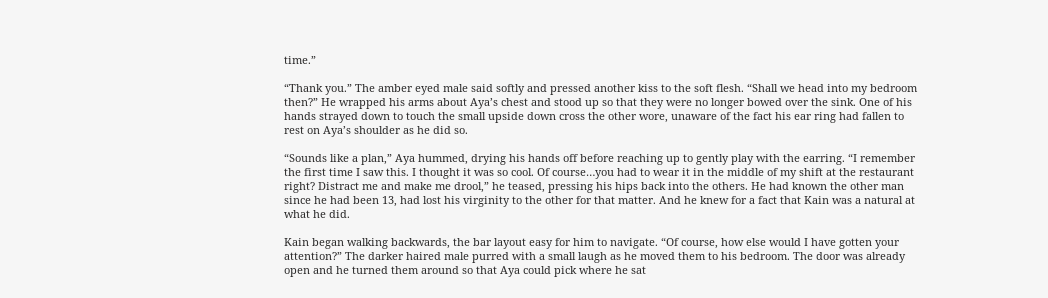time.”

“Thank you.” The amber eyed male said softly and pressed another kiss to the soft flesh. “Shall we head into my bedroom then?” He wrapped his arms about Aya’s chest and stood up so that they were no longer bowed over the sink. One of his hands strayed down to touch the small upside down cross the other wore, unaware of the fact his ear ring had fallen to rest on Aya’s shoulder as he did so.

“Sounds like a plan,” Aya hummed, drying his hands off before reaching up to gently play with the earring. “I remember the first time I saw this. I thought it was so cool. Of course…you had to wear it in the middle of my shift at the restaurant right? Distract me and make me drool,” he teased, pressing his hips back into the others. He had known the other man since he had been 13, had lost his virginity to the other for that matter. And he knew for a fact that Kain was a natural at what he did.

Kain began walking backwards, the bar layout easy for him to navigate. “Of course, how else would I have gotten your attention?” The darker haired male purred with a small laugh as he moved them to his bedroom. The door was already open and he turned them around so that Aya could pick where he sat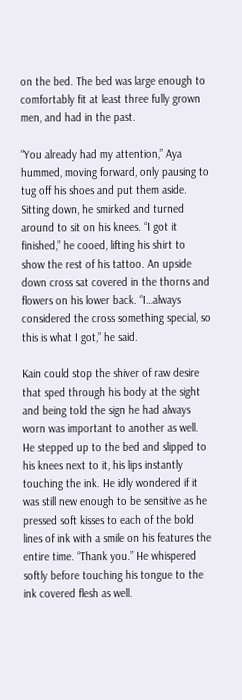on the bed. The bed was large enough to comfortably fit at least three fully grown men, and had in the past.

“You already had my attention,” Aya hummed, moving forward, only pausing to tug off his shoes and put them aside. Sitting down, he smirked and turned around to sit on his knees. “I got it finished,” he cooed, lifting his shirt to show the rest of his tattoo. An upside down cross sat covered in the thorns and flowers on his lower back. “I…always considered the cross something special, so this is what I got,” he said.

Kain could stop the shiver of raw desire that sped through his body at the sight and being told the sign he had always worn was important to another as well. He stepped up to the bed and slipped to his knees next to it, his lips instantly touching the ink. He idly wondered if it was still new enough to be sensitive as he pressed soft kisses to each of the bold lines of ink with a smile on his features the entire time. “Thank you.” He whispered softly before touching his tongue to the ink covered flesh as well.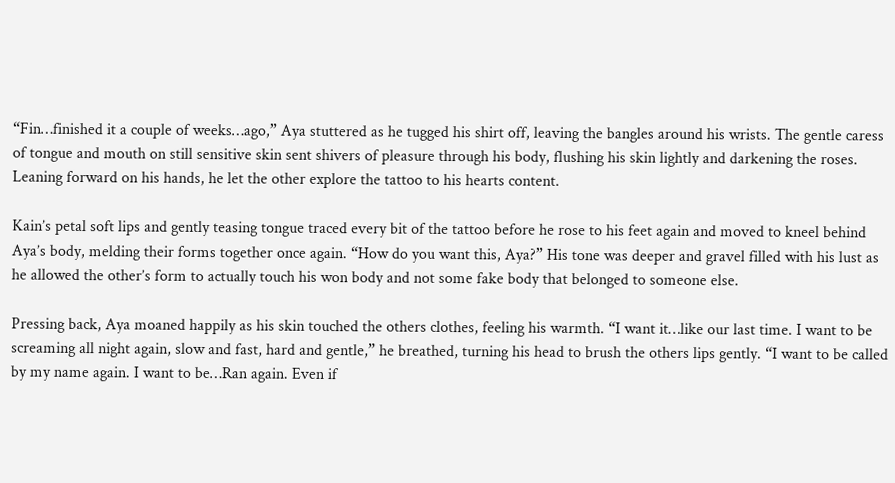“Fin…finished it a couple of weeks…ago,” Aya stuttered as he tugged his shirt off, leaving the bangles around his wrists. The gentle caress of tongue and mouth on still sensitive skin sent shivers of pleasure through his body, flushing his skin lightly and darkening the roses. Leaning forward on his hands, he let the other explore the tattoo to his hearts content.

Kain’s petal soft lips and gently teasing tongue traced every bit of the tattoo before he rose to his feet again and moved to kneel behind Aya’s body, melding their forms together once again. “How do you want this, Aya?” His tone was deeper and gravel filled with his lust as he allowed the other’s form to actually touch his won body and not some fake body that belonged to someone else.

Pressing back, Aya moaned happily as his skin touched the others clothes, feeling his warmth. “I want it…like our last time. I want to be screaming all night again, slow and fast, hard and gentle,” he breathed, turning his head to brush the others lips gently. “I want to be called by my name again. I want to be…Ran again. Even if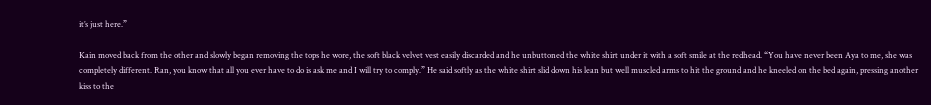it’s just here.”

Kain moved back from the other and slowly began removing the tops he wore, the soft black velvet vest easily discarded and he unbuttoned the white shirt under it with a soft smile at the redhead. “You have never been Aya to me, she was completely different. Ran, you know that all you ever have to do is ask me and I will try to comply.” He said softly as the white shirt slid down his lean but well muscled arms to hit the ground and he kneeled on the bed again, pressing another kiss to the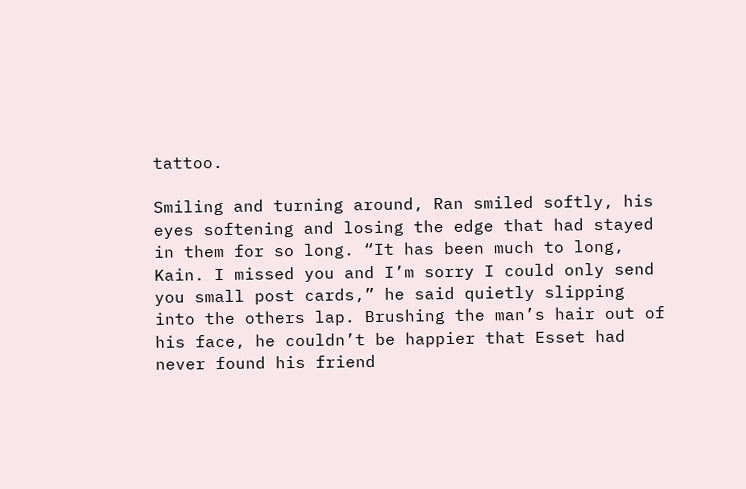tattoo.

Smiling and turning around, Ran smiled softly, his eyes softening and losing the edge that had stayed in them for so long. “It has been much to long, Kain. I missed you and I’m sorry I could only send you small post cards,” he said quietly slipping into the others lap. Brushing the man’s hair out of his face, he couldn’t be happier that Esset had never found his friend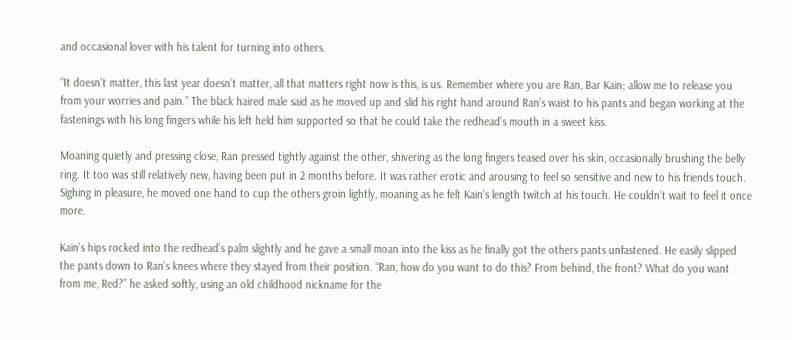and occasional lover with his talent for turning into others.

“It doesn’t matter, this last year doesn’t matter, all that matters right now is this, is us. Remember where you are Ran, Bar Kain; allow me to release you from your worries and pain.” The black haired male said as he moved up and slid his right hand around Ran’s waist to his pants and began working at the fastenings with his long fingers while his left held him supported so that he could take the redhead’s mouth in a sweet kiss.

Moaning quietly and pressing close, Ran pressed tightly against the other, shivering as the long fingers teased over his skin, occasionally brushing the belly ring. It too was still relatively new, having been put in 2 months before. It was rather erotic and arousing to feel so sensitive and new to his friends touch. Sighing in pleasure, he moved one hand to cup the others groin lightly, moaning as he felt Kain’s length twitch at his touch. He couldn’t wait to feel it once more.

Kain’s hips rocked into the redhead’s palm slightly and he gave a small moan into the kiss as he finally got the others pants unfastened. He easily slipped the pants down to Ran’s knees where they stayed from their position. “Ran, how do you want to do this? From behind, the front? What do you want from me, Red?” he asked softly, using an old childhood nickname for the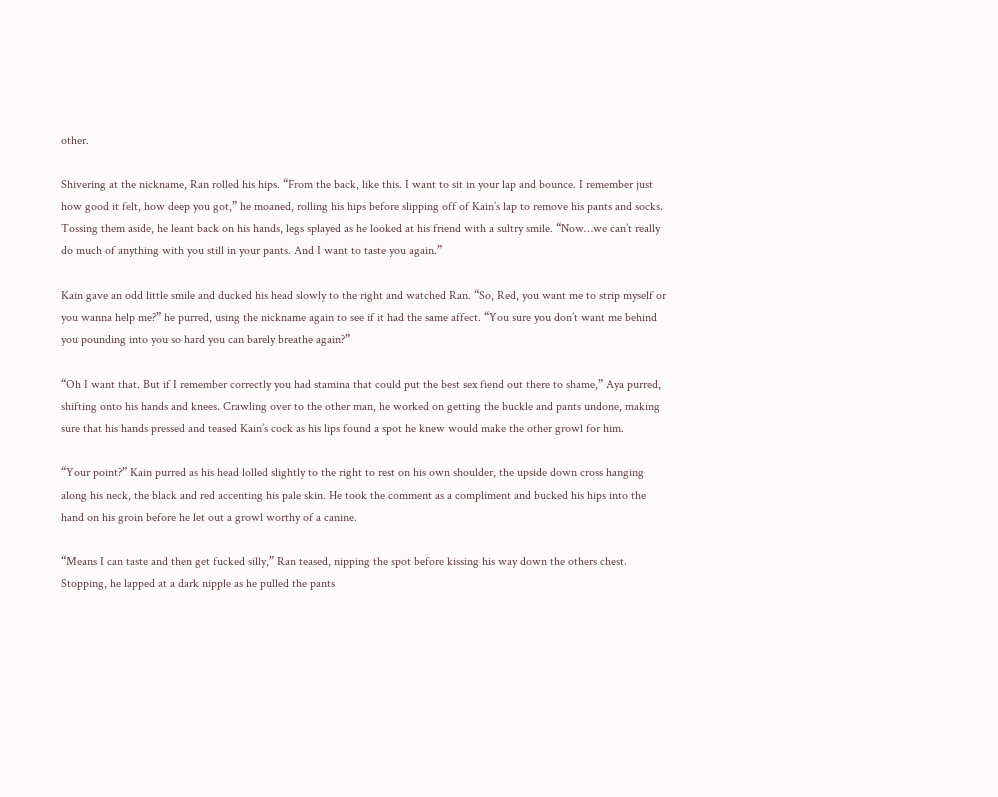other.

Shivering at the nickname, Ran rolled his hips. “From the back, like this. I want to sit in your lap and bounce. I remember just how good it felt, how deep you got,” he moaned, rolling his hips before slipping off of Kain’s lap to remove his pants and socks. Tossing them aside, he leant back on his hands, legs splayed as he looked at his friend with a sultry smile. “Now…we can’t really do much of anything with you still in your pants. And I want to taste you again.”

Kain gave an odd little smile and ducked his head slowly to the right and watched Ran. “So, Red, you want me to strip myself or you wanna help me?” he purred, using the nickname again to see if it had the same affect. “You sure you don’t want me behind you pounding into you so hard you can barely breathe again?”

“Oh I want that. But if I remember correctly you had stamina that could put the best sex fiend out there to shame,” Aya purred, shifting onto his hands and knees. Crawling over to the other man, he worked on getting the buckle and pants undone, making sure that his hands pressed and teased Kain’s cock as his lips found a spot he knew would make the other growl for him.

“Your point?” Kain purred as his head lolled slightly to the right to rest on his own shoulder, the upside down cross hanging along his neck, the black and red accenting his pale skin. He took the comment as a compliment and bucked his hips into the hand on his groin before he let out a growl worthy of a canine.

“Means I can taste and then get fucked silly,” Ran teased, nipping the spot before kissing his way down the others chest. Stopping, he lapped at a dark nipple as he pulled the pants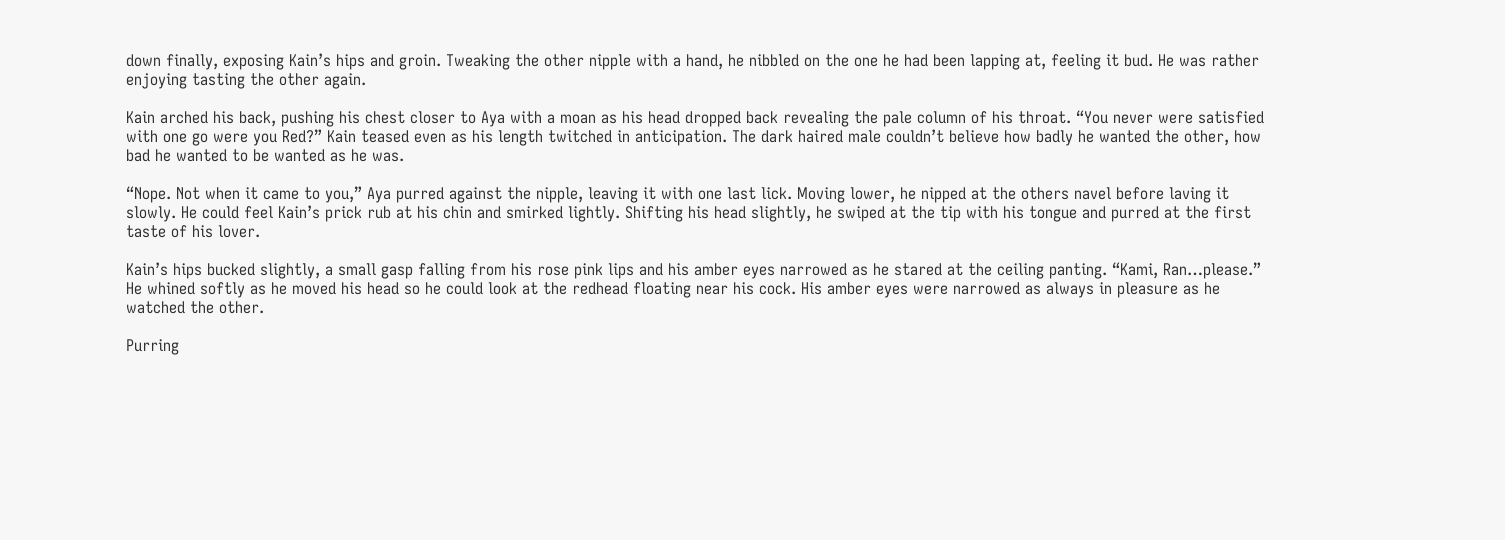down finally, exposing Kain’s hips and groin. Tweaking the other nipple with a hand, he nibbled on the one he had been lapping at, feeling it bud. He was rather enjoying tasting the other again.

Kain arched his back, pushing his chest closer to Aya with a moan as his head dropped back revealing the pale column of his throat. “You never were satisfied with one go were you Red?” Kain teased even as his length twitched in anticipation. The dark haired male couldn’t believe how badly he wanted the other, how bad he wanted to be wanted as he was.

“Nope. Not when it came to you,” Aya purred against the nipple, leaving it with one last lick. Moving lower, he nipped at the others navel before laving it slowly. He could feel Kain’s prick rub at his chin and smirked lightly. Shifting his head slightly, he swiped at the tip with his tongue and purred at the first taste of his lover.

Kain’s hips bucked slightly, a small gasp falling from his rose pink lips and his amber eyes narrowed as he stared at the ceiling panting. “Kami, Ran…please.” He whined softly as he moved his head so he could look at the redhead floating near his cock. His amber eyes were narrowed as always in pleasure as he watched the other.

Purring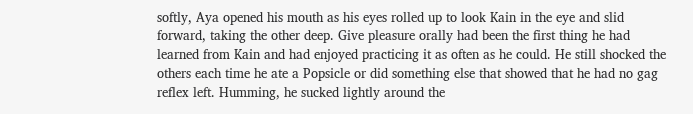softly, Aya opened his mouth as his eyes rolled up to look Kain in the eye and slid forward, taking the other deep. Give pleasure orally had been the first thing he had learned from Kain and had enjoyed practicing it as often as he could. He still shocked the others each time he ate a Popsicle or did something else that showed that he had no gag reflex left. Humming, he sucked lightly around the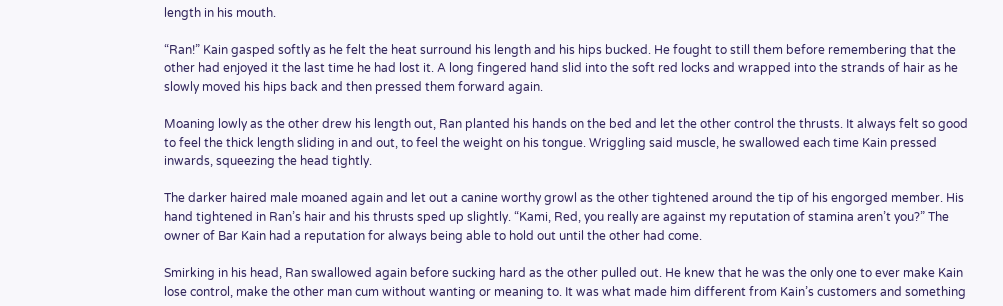length in his mouth.

“Ran!” Kain gasped softly as he felt the heat surround his length and his hips bucked. He fought to still them before remembering that the other had enjoyed it the last time he had lost it. A long fingered hand slid into the soft red locks and wrapped into the strands of hair as he slowly moved his hips back and then pressed them forward again.

Moaning lowly as the other drew his length out, Ran planted his hands on the bed and let the other control the thrusts. It always felt so good to feel the thick length sliding in and out, to feel the weight on his tongue. Wriggling said muscle, he swallowed each time Kain pressed inwards, squeezing the head tightly.

The darker haired male moaned again and let out a canine worthy growl as the other tightened around the tip of his engorged member. His hand tightened in Ran’s hair and his thrusts sped up slightly. “Kami, Red, you really are against my reputation of stamina aren’t you?” The owner of Bar Kain had a reputation for always being able to hold out until the other had come.

Smirking in his head, Ran swallowed again before sucking hard as the other pulled out. He knew that he was the only one to ever make Kain lose control, make the other man cum without wanting or meaning to. It was what made him different from Kain’s customers and something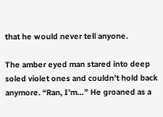that he would never tell anyone.

The amber eyed man stared into deep soled violet ones and couldn’t hold back anymore. “Ran, I’m…” He groaned as a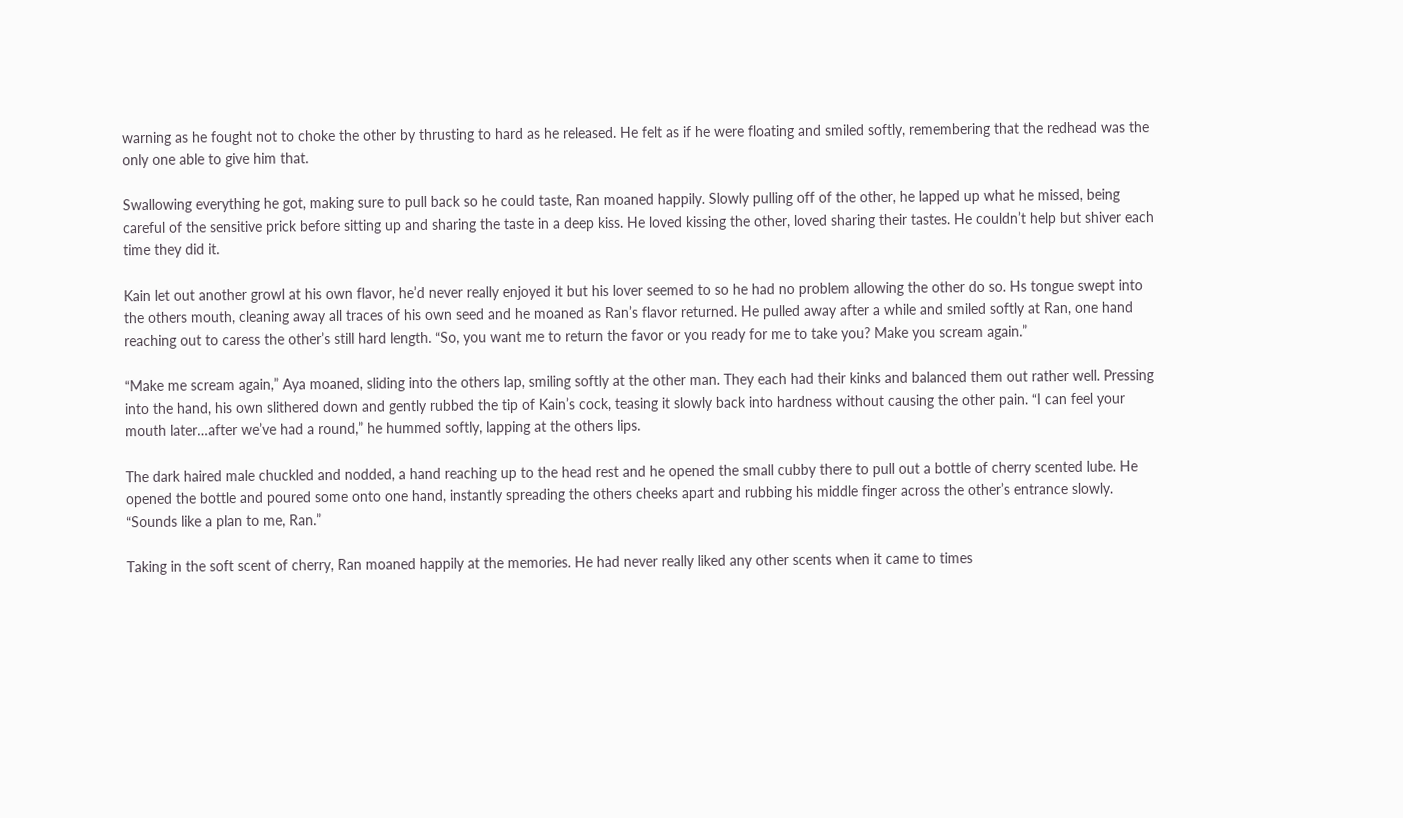warning as he fought not to choke the other by thrusting to hard as he released. He felt as if he were floating and smiled softly, remembering that the redhead was the only one able to give him that.

Swallowing everything he got, making sure to pull back so he could taste, Ran moaned happily. Slowly pulling off of the other, he lapped up what he missed, being careful of the sensitive prick before sitting up and sharing the taste in a deep kiss. He loved kissing the other, loved sharing their tastes. He couldn’t help but shiver each time they did it.

Kain let out another growl at his own flavor, he’d never really enjoyed it but his lover seemed to so he had no problem allowing the other do so. Hs tongue swept into the others mouth, cleaning away all traces of his own seed and he moaned as Ran’s flavor returned. He pulled away after a while and smiled softly at Ran, one hand reaching out to caress the other’s still hard length. “So, you want me to return the favor or you ready for me to take you? Make you scream again.”

“Make me scream again,” Aya moaned, sliding into the others lap, smiling softly at the other man. They each had their kinks and balanced them out rather well. Pressing into the hand, his own slithered down and gently rubbed the tip of Kain’s cock, teasing it slowly back into hardness without causing the other pain. “I can feel your mouth later…after we’ve had a round,” he hummed softly, lapping at the others lips.

The dark haired male chuckled and nodded, a hand reaching up to the head rest and he opened the small cubby there to pull out a bottle of cherry scented lube. He opened the bottle and poured some onto one hand, instantly spreading the others cheeks apart and rubbing his middle finger across the other’s entrance slowly. “Sounds like a plan to me, Ran.”

Taking in the soft scent of cherry, Ran moaned happily at the memories. He had never really liked any other scents when it came to times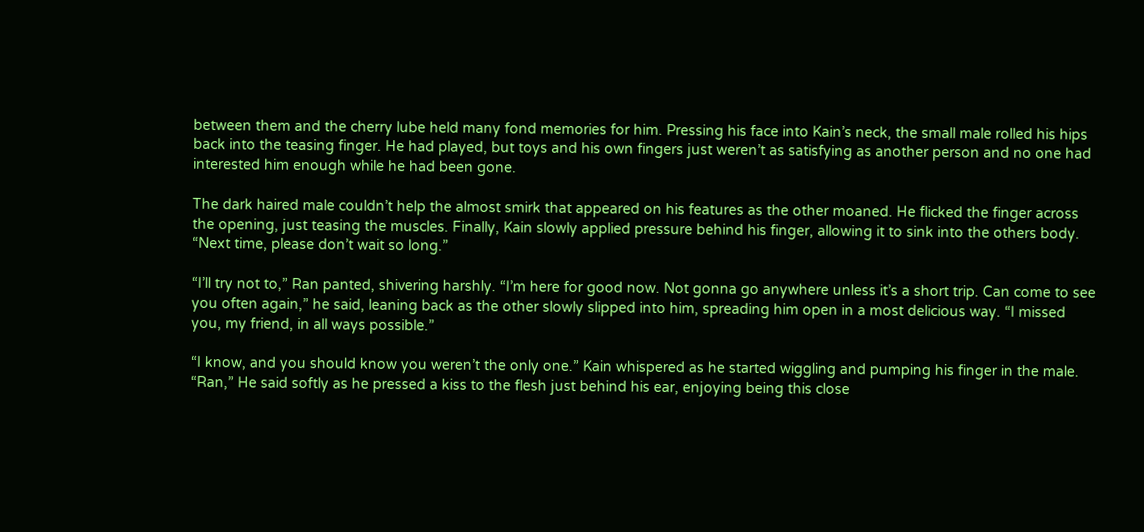between them and the cherry lube held many fond memories for him. Pressing his face into Kain’s neck, the small male rolled his hips back into the teasing finger. He had played, but toys and his own fingers just weren’t as satisfying as another person and no one had interested him enough while he had been gone.

The dark haired male couldn’t help the almost smirk that appeared on his features as the other moaned. He flicked the finger across the opening, just teasing the muscles. Finally, Kain slowly applied pressure behind his finger, allowing it to sink into the others body. “Next time, please don’t wait so long.”

“I’ll try not to,” Ran panted, shivering harshly. “I’m here for good now. Not gonna go anywhere unless it’s a short trip. Can come to see you often again,” he said, leaning back as the other slowly slipped into him, spreading him open in a most delicious way. “I missed you, my friend, in all ways possible.”

“I know, and you should know you weren’t the only one.” Kain whispered as he started wiggling and pumping his finger in the male. “Ran,” He said softly as he pressed a kiss to the flesh just behind his ear, enjoying being this close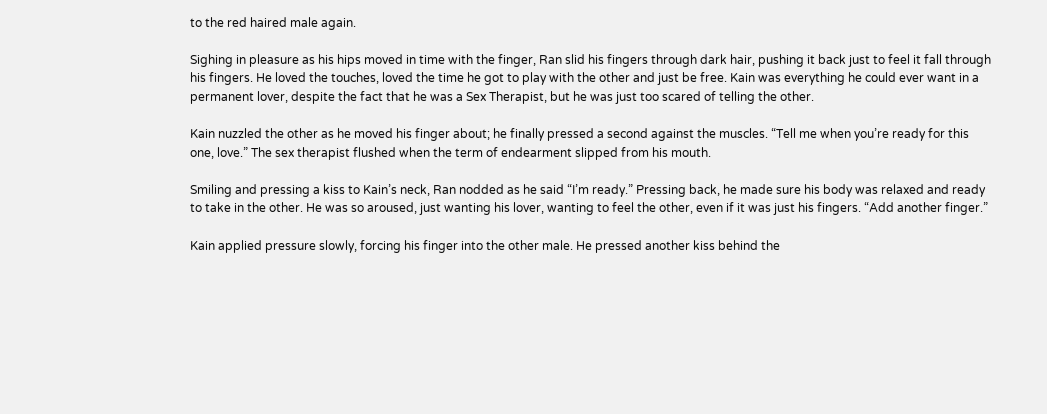to the red haired male again.

Sighing in pleasure as his hips moved in time with the finger, Ran slid his fingers through dark hair, pushing it back just to feel it fall through his fingers. He loved the touches, loved the time he got to play with the other and just be free. Kain was everything he could ever want in a permanent lover, despite the fact that he was a Sex Therapist, but he was just too scared of telling the other.

Kain nuzzled the other as he moved his finger about; he finally pressed a second against the muscles. “Tell me when you’re ready for this one, love.” The sex therapist flushed when the term of endearment slipped from his mouth.

Smiling and pressing a kiss to Kain’s neck, Ran nodded as he said “I’m ready.” Pressing back, he made sure his body was relaxed and ready to take in the other. He was so aroused, just wanting his lover, wanting to feel the other, even if it was just his fingers. “Add another finger.”

Kain applied pressure slowly, forcing his finger into the other male. He pressed another kiss behind the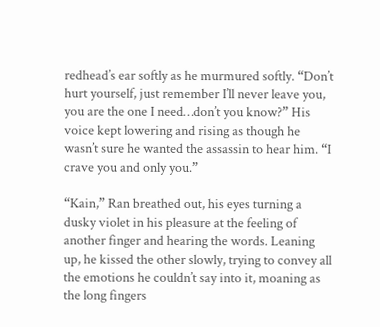redhead’s ear softly as he murmured softly. “Don’t hurt yourself, just remember I’ll never leave you, you are the one I need…don’t you know?” His voice kept lowering and rising as though he wasn’t sure he wanted the assassin to hear him. “I crave you and only you.”

“Kain,” Ran breathed out, his eyes turning a dusky violet in his pleasure at the feeling of another finger and hearing the words. Leaning up, he kissed the other slowly, trying to convey all the emotions he couldn’t say into it, moaning as the long fingers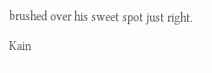brushed over his sweet spot just right.

Kain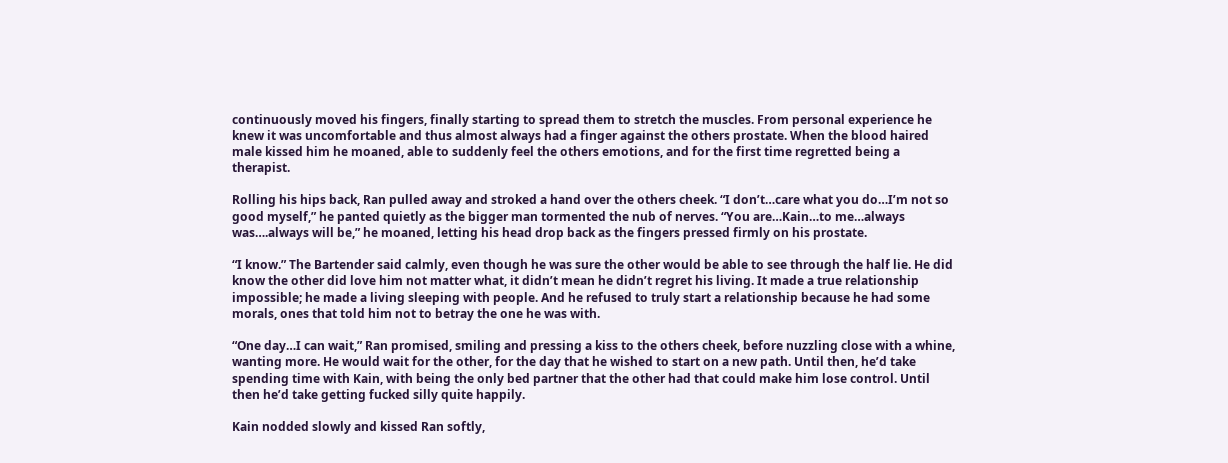continuously moved his fingers, finally starting to spread them to stretch the muscles. From personal experience he knew it was uncomfortable and thus almost always had a finger against the others prostate. When the blood haired male kissed him he moaned, able to suddenly feel the others emotions, and for the first time regretted being a therapist.

Rolling his hips back, Ran pulled away and stroked a hand over the others cheek. “I don’t…care what you do…I’m not so good myself,” he panted quietly as the bigger man tormented the nub of nerves. “You are…Kain…to me…always was….always will be,” he moaned, letting his head drop back as the fingers pressed firmly on his prostate.

“I know.” The Bartender said calmly, even though he was sure the other would be able to see through the half lie. He did know the other did love him not matter what, it didn’t mean he didn’t regret his living. It made a true relationship impossible; he made a living sleeping with people. And he refused to truly start a relationship because he had some morals, ones that told him not to betray the one he was with.

“One day…I can wait,” Ran promised, smiling and pressing a kiss to the others cheek, before nuzzling close with a whine, wanting more. He would wait for the other, for the day that he wished to start on a new path. Until then, he’d take spending time with Kain, with being the only bed partner that the other had that could make him lose control. Until then he’d take getting fucked silly quite happily.

Kain nodded slowly and kissed Ran softly,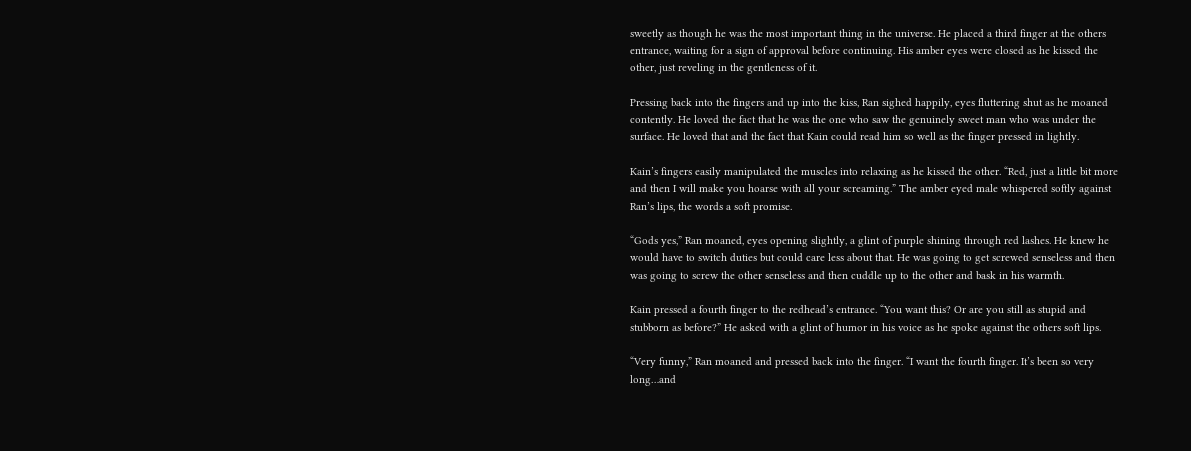sweetly as though he was the most important thing in the universe. He placed a third finger at the others entrance, waiting for a sign of approval before continuing. His amber eyes were closed as he kissed the other, just reveling in the gentleness of it.

Pressing back into the fingers and up into the kiss, Ran sighed happily, eyes fluttering shut as he moaned contently. He loved the fact that he was the one who saw the genuinely sweet man who was under the surface. He loved that and the fact that Kain could read him so well as the finger pressed in lightly.

Kain’s fingers easily manipulated the muscles into relaxing as he kissed the other. “Red, just a little bit more and then I will make you hoarse with all your screaming.” The amber eyed male whispered softly against Ran’s lips, the words a soft promise.

“Gods yes,” Ran moaned, eyes opening slightly, a glint of purple shining through red lashes. He knew he would have to switch duties but could care less about that. He was going to get screwed senseless and then was going to screw the other senseless and then cuddle up to the other and bask in his warmth.

Kain pressed a fourth finger to the redhead’s entrance. “You want this? Or are you still as stupid and stubborn as before?” He asked with a glint of humor in his voice as he spoke against the others soft lips.

“Very funny,” Ran moaned and pressed back into the finger. “I want the fourth finger. It’s been so very long…and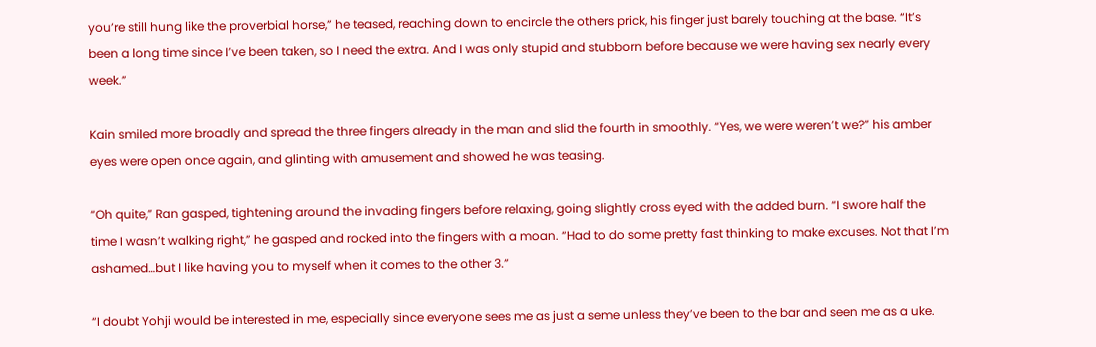you’re still hung like the proverbial horse,” he teased, reaching down to encircle the others prick, his finger just barely touching at the base. “It’s been a long time since I’ve been taken, so I need the extra. And I was only stupid and stubborn before because we were having sex nearly every week.”

Kain smiled more broadly and spread the three fingers already in the man and slid the fourth in smoothly. “Yes, we were weren’t we?” his amber eyes were open once again, and glinting with amusement and showed he was teasing.

“Oh quite,” Ran gasped, tightening around the invading fingers before relaxing, going slightly cross eyed with the added burn. “I swore half the time I wasn’t walking right,” he gasped and rocked into the fingers with a moan. “Had to do some pretty fast thinking to make excuses. Not that I’m ashamed…but I like having you to myself when it comes to the other 3.”

“I doubt Yohji would be interested in me, especially since everyone sees me as just a seme unless they’ve been to the bar and seen me as a uke.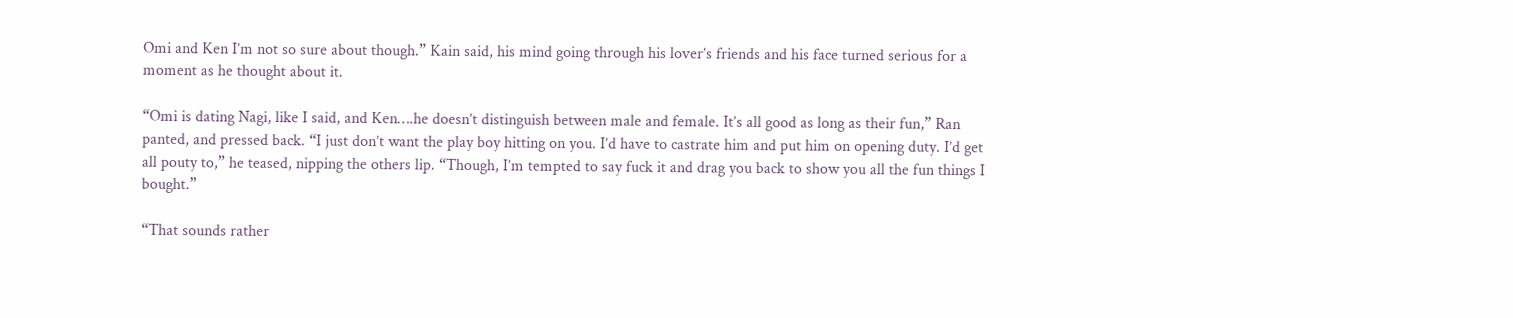Omi and Ken I’m not so sure about though.” Kain said, his mind going through his lover’s friends and his face turned serious for a moment as he thought about it.

“Omi is dating Nagi, like I said, and Ken….he doesn’t distinguish between male and female. It’s all good as long as their fun,” Ran panted, and pressed back. “I just don’t want the play boy hitting on you. I’d have to castrate him and put him on opening duty. I’d get all pouty to,” he teased, nipping the others lip. “Though, I’m tempted to say fuck it and drag you back to show you all the fun things I bought.”

“That sounds rather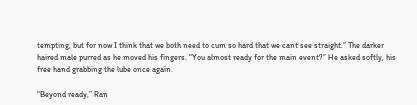tempting, but for now I think that we both need to cum so hard that we cant see straight.” The darker haired male purred as he moved his fingers. “You almost ready for the main event?” He asked softly, his free hand grabbing the lube once again.

“Beyond ready,” Ran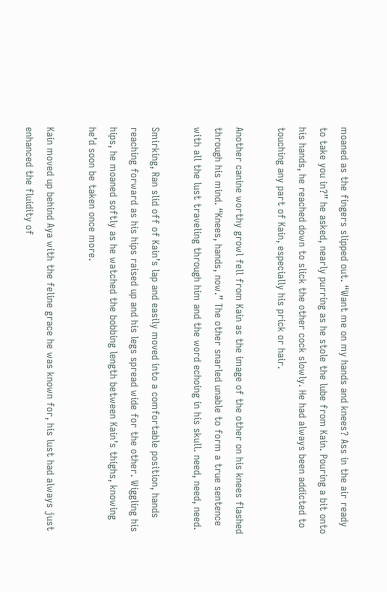moaned as the fingers slipped out. “Want me on my hands and knees? Ass in the air ready to take you in?” he asked, nearly purring as he stole the lube from Kain. Pouring a bit onto his hands, he reached down to slick the other cock slowly. He had always been addicted to touching any part of Kain, especially his prick or hair.

Another canine worthy growl fell from Kain as the image of the other on his knees flashed through his mind. “Knees, hands, now.” The other snarled unable to form a true sentence with all the lust traveling through him and the word echoing in his skull. need, need, need.

Smirking, Ran slid off of Kain’s lap and easily moved into a comfortable position, hands reaching forward as his hips raised up and his legs spread wide for the other. Wiggling his hips, he moaned softly as he watched the bobbing length between Kain’s thighs, knowing he’d soon be taken once more.

Kain moved up behind Aya with the feline grace he was known for, his lust had always just enhanced the fluidity of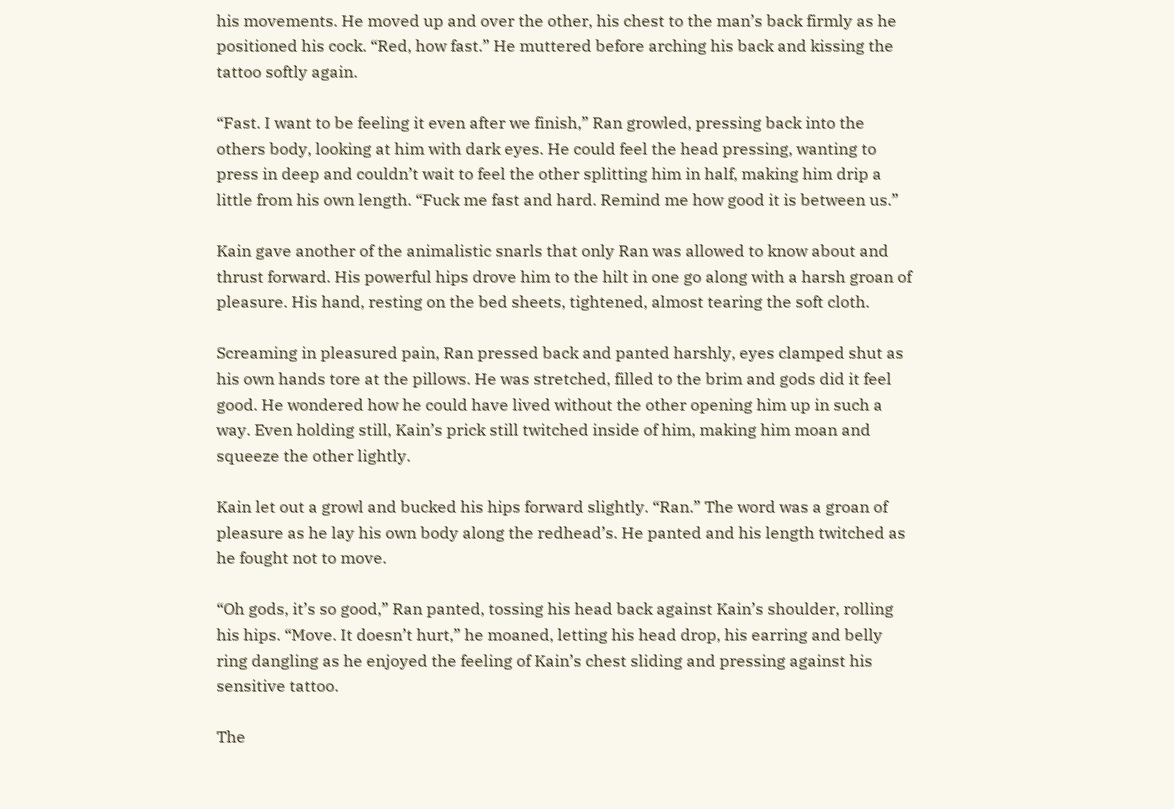his movements. He moved up and over the other, his chest to the man’s back firmly as he positioned his cock. “Red, how fast.” He muttered before arching his back and kissing the tattoo softly again.

“Fast. I want to be feeling it even after we finish,” Ran growled, pressing back into the others body, looking at him with dark eyes. He could feel the head pressing, wanting to press in deep and couldn’t wait to feel the other splitting him in half, making him drip a little from his own length. “Fuck me fast and hard. Remind me how good it is between us.”

Kain gave another of the animalistic snarls that only Ran was allowed to know about and thrust forward. His powerful hips drove him to the hilt in one go along with a harsh groan of pleasure. His hand, resting on the bed sheets, tightened, almost tearing the soft cloth.

Screaming in pleasured pain, Ran pressed back and panted harshly, eyes clamped shut as his own hands tore at the pillows. He was stretched, filled to the brim and gods did it feel good. He wondered how he could have lived without the other opening him up in such a way. Even holding still, Kain’s prick still twitched inside of him, making him moan and squeeze the other lightly.

Kain let out a growl and bucked his hips forward slightly. “Ran.” The word was a groan of pleasure as he lay his own body along the redhead’s. He panted and his length twitched as he fought not to move.

“Oh gods, it’s so good,” Ran panted, tossing his head back against Kain’s shoulder, rolling his hips. “Move. It doesn’t hurt,” he moaned, letting his head drop, his earring and belly ring dangling as he enjoyed the feeling of Kain’s chest sliding and pressing against his sensitive tattoo.

The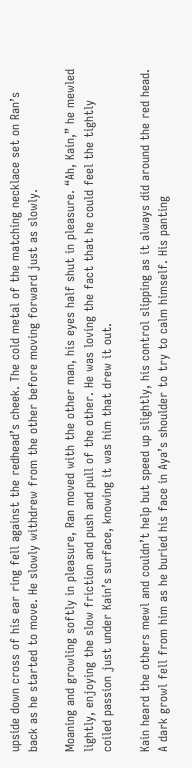upside down cross of his ear ring fell against the redhead’s cheek. The cold metal of the matching necklace set on Ran’s back as he started to move. He slowly withdrew from the other before moving forward just as slowly.

Moaning and growling softly in pleasure, Ran moved with the other man, his eyes half shut in pleasure. “Ah, Kain,” he mewled lightly, enjoying the slow friction and push and pull of the other. He was loving the fact that he could feel the tightly coiled passion just under Kain’s surface, knowing it was him that drew it out.

Kain heard the others mewl and couldn’t help but speed up slightly, his control slipping as it always did around the red head. A dark growl fell from him as he buried his face in Aya’s shoulder to try to calm himself. His panting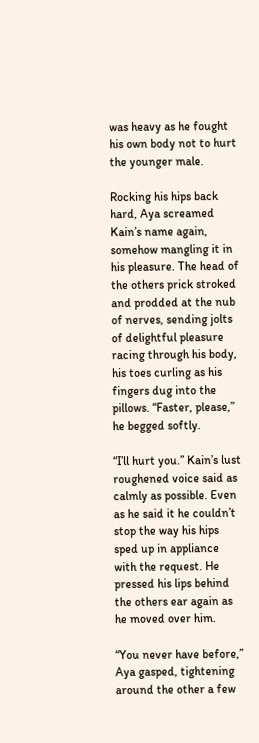was heavy as he fought his own body not to hurt the younger male.

Rocking his hips back hard, Aya screamed Kain’s name again, somehow mangling it in his pleasure. The head of the others prick stroked and prodded at the nub of nerves, sending jolts of delightful pleasure racing through his body, his toes curling as his fingers dug into the pillows. “Faster, please,” he begged softly.

“I’ll hurt you.” Kain’s lust roughened voice said as calmly as possible. Even as he said it he couldn’t stop the way his hips sped up in appliance with the request. He pressed his lips behind the others ear again as he moved over him.

“You never have before,” Aya gasped, tightening around the other a few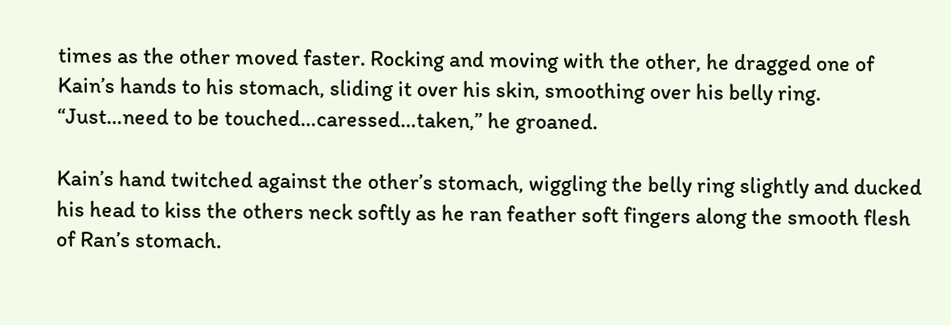times as the other moved faster. Rocking and moving with the other, he dragged one of Kain’s hands to his stomach, sliding it over his skin, smoothing over his belly ring. “Just…need to be touched…caressed…taken,” he groaned.

Kain’s hand twitched against the other’s stomach, wiggling the belly ring slightly and ducked his head to kiss the others neck softly as he ran feather soft fingers along the smooth flesh of Ran’s stomach.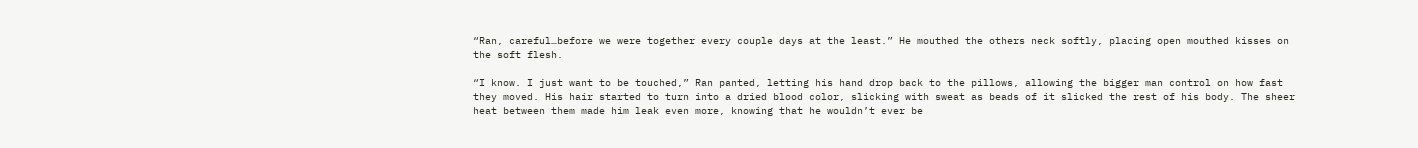“Ran, careful…before we were together every couple days at the least.” He mouthed the others neck softly, placing open mouthed kisses on the soft flesh.

“I know. I just want to be touched,” Ran panted, letting his hand drop back to the pillows, allowing the bigger man control on how fast they moved. His hair started to turn into a dried blood color, slicking with sweat as beads of it slicked the rest of his body. The sheer heat between them made him leak even more, knowing that he wouldn’t ever be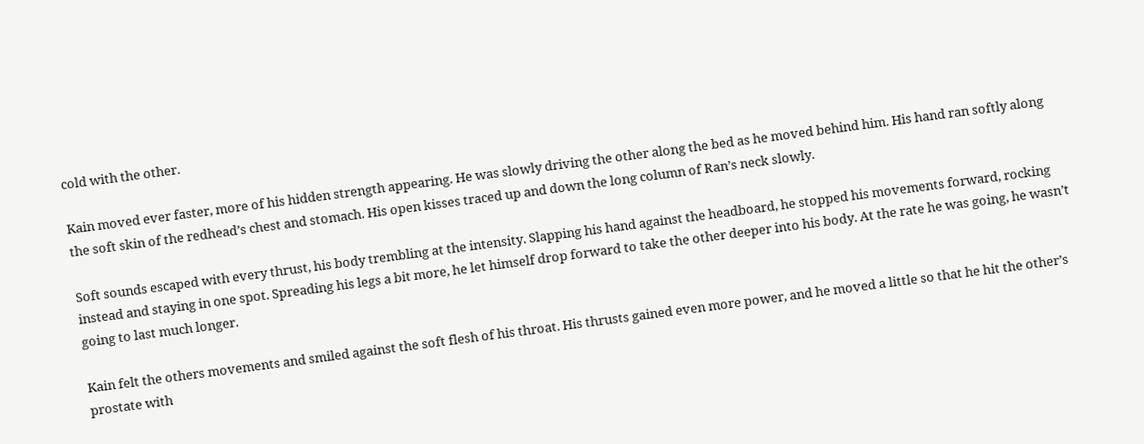cold with the other.

Kain moved ever faster, more of his hidden strength appearing. He was slowly driving the other along the bed as he moved behind him. His hand ran softly along the soft skin of the redhead’s chest and stomach. His open kisses traced up and down the long column of Ran’s neck slowly.

Soft sounds escaped with every thrust, his body trembling at the intensity. Slapping his hand against the headboard, he stopped his movements forward, rocking instead and staying in one spot. Spreading his legs a bit more, he let himself drop forward to take the other deeper into his body. At the rate he was going, he wasn’t going to last much longer.

Kain felt the others movements and smiled against the soft flesh of his throat. His thrusts gained even more power, and he moved a little so that he hit the other’s prostate with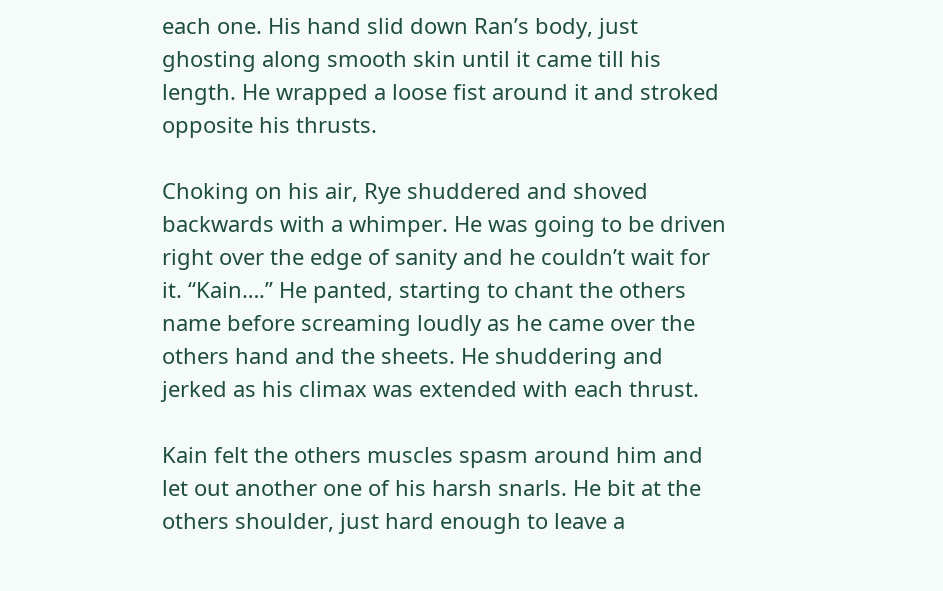each one. His hand slid down Ran’s body, just ghosting along smooth skin until it came till his length. He wrapped a loose fist around it and stroked opposite his thrusts.

Choking on his air, Rye shuddered and shoved backwards with a whimper. He was going to be driven right over the edge of sanity and he couldn’t wait for it. “Kain….” He panted, starting to chant the others name before screaming loudly as he came over the others hand and the sheets. He shuddering and jerked as his climax was extended with each thrust.

Kain felt the others muscles spasm around him and let out another one of his harsh snarls. He bit at the others shoulder, just hard enough to leave a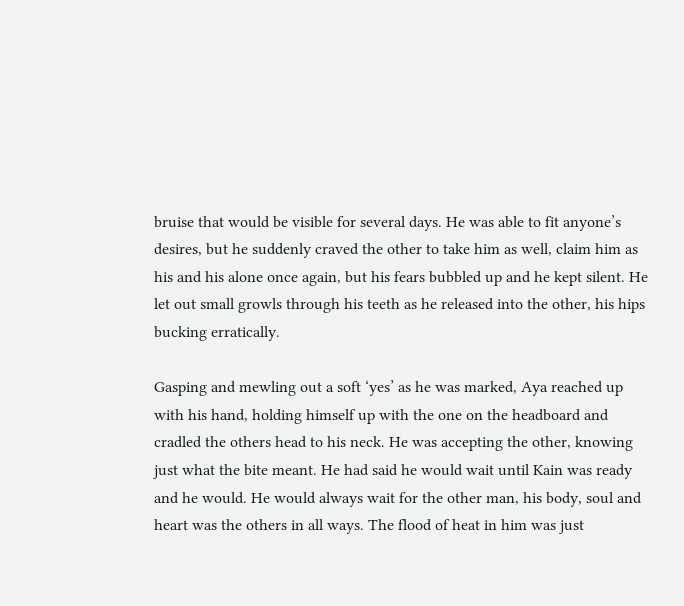bruise that would be visible for several days. He was able to fit anyone’s desires, but he suddenly craved the other to take him as well, claim him as his and his alone once again, but his fears bubbled up and he kept silent. He let out small growls through his teeth as he released into the other, his hips bucking erratically.

Gasping and mewling out a soft ‘yes’ as he was marked, Aya reached up with his hand, holding himself up with the one on the headboard and cradled the others head to his neck. He was accepting the other, knowing just what the bite meant. He had said he would wait until Kain was ready and he would. He would always wait for the other man, his body, soul and heart was the others in all ways. The flood of heat in him was just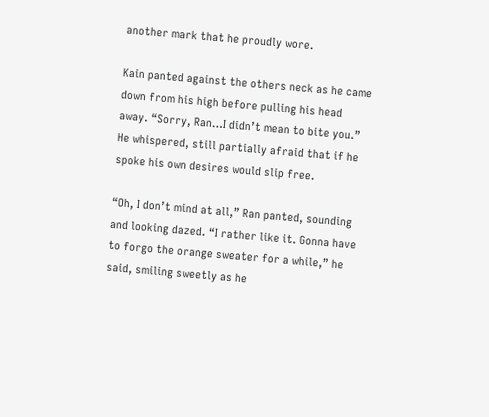another mark that he proudly wore.

Kain panted against the others neck as he came down from his high before pulling his head away. “Sorry, Ran…I didn’t mean to bite you.” He whispered, still partially afraid that if he spoke his own desires would slip free.

“Oh, I don’t mind at all,” Ran panted, sounding and looking dazed. “I rather like it. Gonna have to forgo the orange sweater for a while,” he said, smiling sweetly as he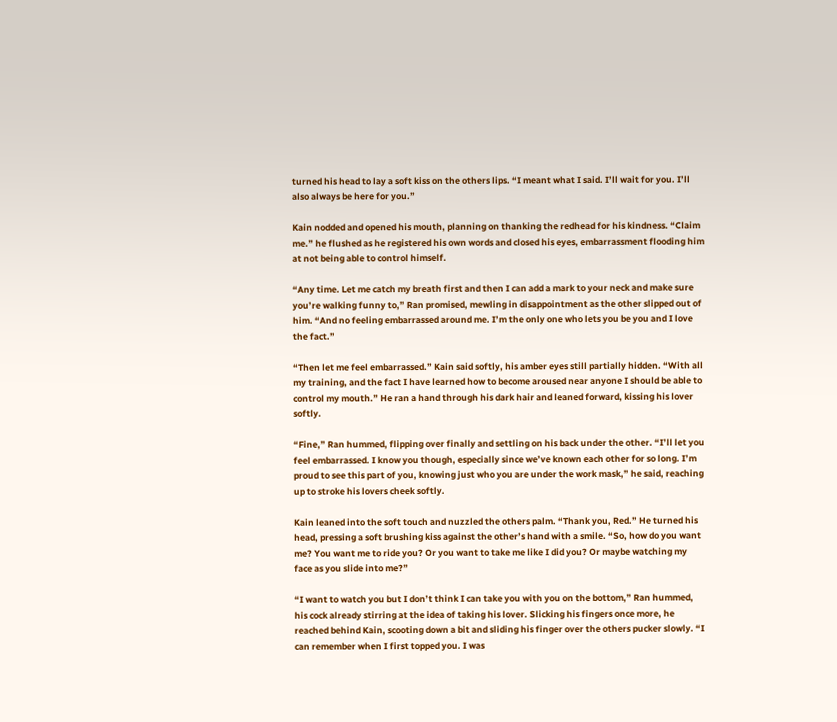turned his head to lay a soft kiss on the others lips. “I meant what I said. I’ll wait for you. I’ll also always be here for you.”

Kain nodded and opened his mouth, planning on thanking the redhead for his kindness. “Claim me.” he flushed as he registered his own words and closed his eyes, embarrassment flooding him at not being able to control himself.

“Any time. Let me catch my breath first and then I can add a mark to your neck and make sure you’re walking funny to,” Ran promised, mewling in disappointment as the other slipped out of him. “And no feeling embarrassed around me. I’m the only one who lets you be you and I love the fact.”

“Then let me feel embarrassed.” Kain said softly, his amber eyes still partially hidden. “With all my training, and the fact I have learned how to become aroused near anyone I should be able to control my mouth.” He ran a hand through his dark hair and leaned forward, kissing his lover softly.

“Fine,” Ran hummed, flipping over finally and settling on his back under the other. “I’ll let you feel embarrassed. I know you though, especially since we’ve known each other for so long. I’m proud to see this part of you, knowing just who you are under the work mask,” he said, reaching up to stroke his lovers cheek softly.

Kain leaned into the soft touch and nuzzled the others palm. “Thank you, Red.” He turned his head, pressing a soft brushing kiss against the other’s hand with a smile. “So, how do you want me? You want me to ride you? Or you want to take me like I did you? Or maybe watching my face as you slide into me?”

“I want to watch you but I don’t think I can take you with you on the bottom,” Ran hummed, his cock already stirring at the idea of taking his lover. Slicking his fingers once more, he reached behind Kain, scooting down a bit and sliding his finger over the others pucker slowly. “I can remember when I first topped you. I was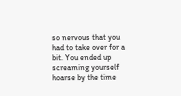so nervous that you had to take over for a bit. You ended up screaming yourself hoarse by the time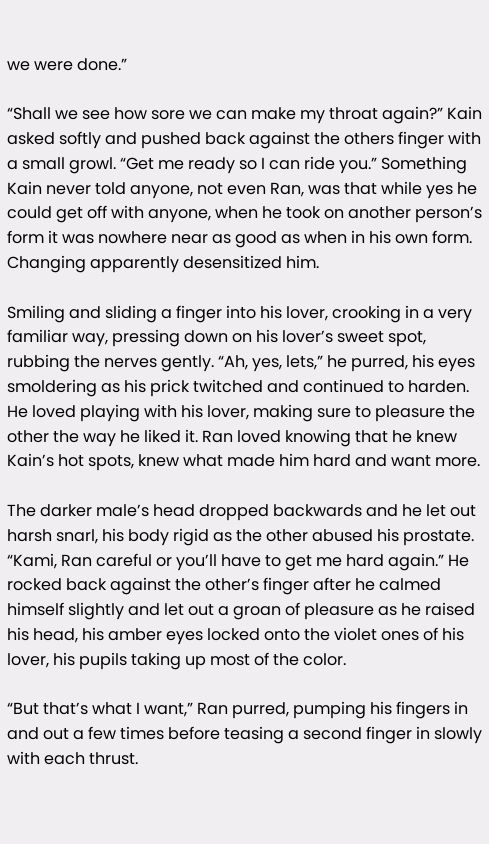we were done.”

“Shall we see how sore we can make my throat again?” Kain asked softly and pushed back against the others finger with a small growl. “Get me ready so I can ride you.” Something Kain never told anyone, not even Ran, was that while yes he could get off with anyone, when he took on another person’s form it was nowhere near as good as when in his own form. Changing apparently desensitized him.

Smiling and sliding a finger into his lover, crooking in a very familiar way, pressing down on his lover’s sweet spot, rubbing the nerves gently. “Ah, yes, lets,” he purred, his eyes smoldering as his prick twitched and continued to harden. He loved playing with his lover, making sure to pleasure the other the way he liked it. Ran loved knowing that he knew Kain’s hot spots, knew what made him hard and want more.

The darker male’s head dropped backwards and he let out harsh snarl, his body rigid as the other abused his prostate. “Kami, Ran careful or you’ll have to get me hard again.” He rocked back against the other’s finger after he calmed himself slightly and let out a groan of pleasure as he raised his head, his amber eyes locked onto the violet ones of his lover, his pupils taking up most of the color.

“But that’s what I want,” Ran purred, pumping his fingers in and out a few times before teasing a second finger in slowly with each thrust.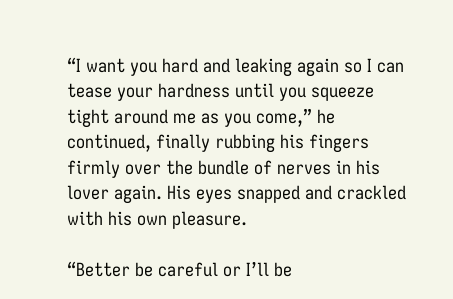“I want you hard and leaking again so I can tease your hardness until you squeeze tight around me as you come,” he continued, finally rubbing his fingers firmly over the bundle of nerves in his lover again. His eyes snapped and crackled with his own pleasure.

“Better be careful or I’ll be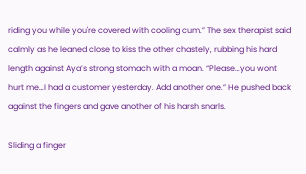riding you while you're covered with cooling cum.” The sex therapist said calmly as he leaned close to kiss the other chastely, rubbing his hard length against Aya’s strong stomach with a moan. “Please…you wont hurt me…I had a customer yesterday. Add another one.” He pushed back against the fingers and gave another of his harsh snarls.

Sliding a finger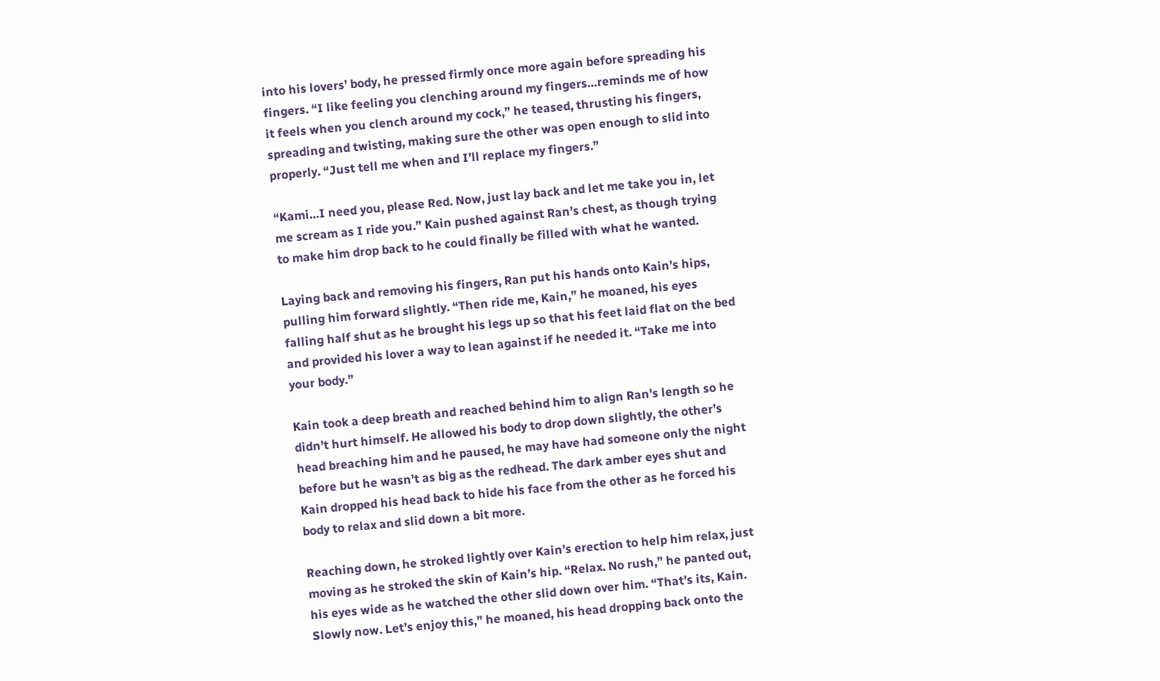into his lovers’ body, he pressed firmly once more again before spreading his fingers. “I like feeling you clenching around my fingers…reminds me of how it feels when you clench around my cock,” he teased, thrusting his fingers, spreading and twisting, making sure the other was open enough to slid into properly. “Just tell me when and I’ll replace my fingers.”

“Kami…I need you, please Red. Now, just lay back and let me take you in, let me scream as I ride you.” Kain pushed against Ran’s chest, as though trying to make him drop back to he could finally be filled with what he wanted.

Laying back and removing his fingers, Ran put his hands onto Kain’s hips, pulling him forward slightly. “Then ride me, Kain,” he moaned, his eyes falling half shut as he brought his legs up so that his feet laid flat on the bed and provided his lover a way to lean against if he needed it. “Take me into your body.”

Kain took a deep breath and reached behind him to align Ran's length so he didn’t hurt himself. He allowed his body to drop down slightly, the other’s head breaching him and he paused, he may have had someone only the night before but he wasn’t as big as the redhead. The dark amber eyes shut and Kain dropped his head back to hide his face from the other as he forced his body to relax and slid down a bit more.

Reaching down, he stroked lightly over Kain’s erection to help him relax, just moving as he stroked the skin of Kain’s hip. “Relax. No rush,” he panted out, his eyes wide as he watched the other slid down over him. “That’s its, Kain. Slowly now. Let’s enjoy this,” he moaned, his head dropping back onto the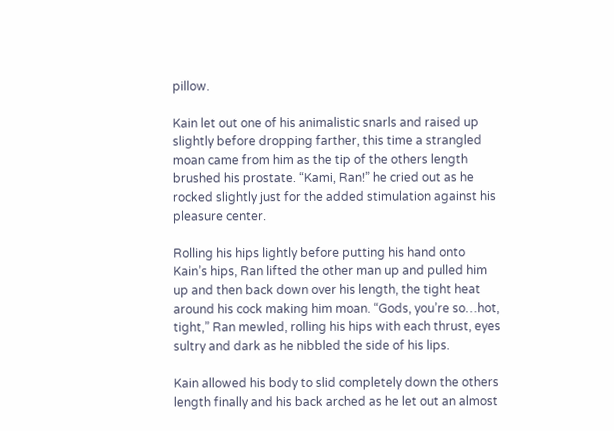pillow.

Kain let out one of his animalistic snarls and raised up slightly before dropping farther, this time a strangled moan came from him as the tip of the others length brushed his prostate. “Kami, Ran!” he cried out as he rocked slightly just for the added stimulation against his pleasure center.

Rolling his hips lightly before putting his hand onto Kain’s hips, Ran lifted the other man up and pulled him up and then back down over his length, the tight heat around his cock making him moan. “Gods, you’re so…hot, tight,” Ran mewled, rolling his hips with each thrust, eyes sultry and dark as he nibbled the side of his lips.

Kain allowed his body to slid completely down the others length finally and his back arched as he let out an almost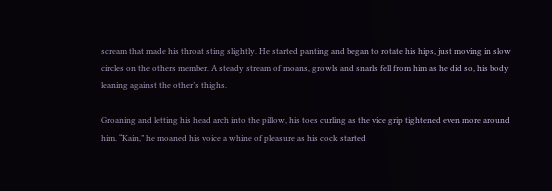scream that made his throat sting slightly. He started panting and began to rotate his hips, just moving in slow circles on the others member. A steady stream of moans, growls and snarls fell from him as he did so, his body leaning against the other’s thighs.

Groaning and letting his head arch into the pillow, his toes curling as the vice grip tightened even more around him. “Kain,” he moaned his voice a whine of pleasure as his cock started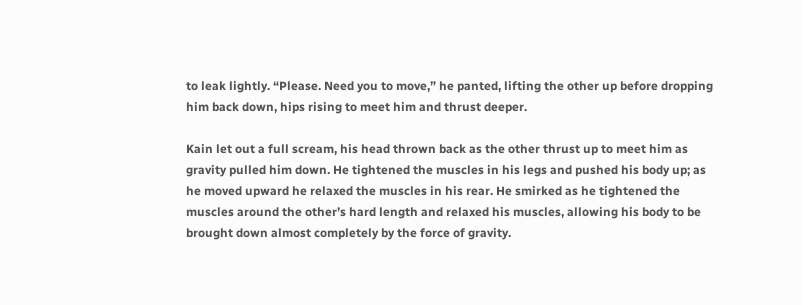to leak lightly. “Please. Need you to move,” he panted, lifting the other up before dropping him back down, hips rising to meet him and thrust deeper.

Kain let out a full scream, his head thrown back as the other thrust up to meet him as gravity pulled him down. He tightened the muscles in his legs and pushed his body up; as he moved upward he relaxed the muscles in his rear. He smirked as he tightened the muscles around the other’s hard length and relaxed his muscles, allowing his body to be brought down almost completely by the force of gravity.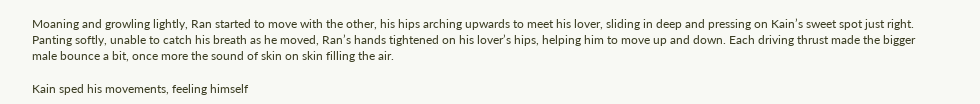Moaning and growling lightly, Ran started to move with the other, his hips arching upwards to meet his lover, sliding in deep and pressing on Kain’s sweet spot just right. Panting softly, unable to catch his breath as he moved, Ran’s hands tightened on his lover’s hips, helping him to move up and down. Each driving thrust made the bigger male bounce a bit, once more the sound of skin on skin filling the air.

Kain sped his movements, feeling himself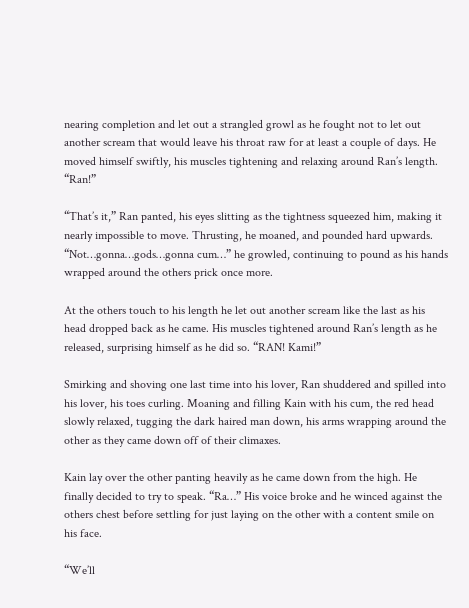nearing completion and let out a strangled growl as he fought not to let out another scream that would leave his throat raw for at least a couple of days. He moved himself swiftly, his muscles tightening and relaxing around Ran’s length. “Ran!”

“That’s it,” Ran panted, his eyes slitting as the tightness squeezed him, making it nearly impossible to move. Thrusting, he moaned, and pounded hard upwards. “Not…gonna…gods…gonna cum…” he growled, continuing to pound as his hands wrapped around the others prick once more.

At the others touch to his length he let out another scream like the last as his head dropped back as he came. His muscles tightened around Ran’s length as he released, surprising himself as he did so. “RAN! Kami!”

Smirking and shoving one last time into his lover, Ran shuddered and spilled into his lover, his toes curling. Moaning and filling Kain with his cum, the red head slowly relaxed, tugging the dark haired man down, his arms wrapping around the other as they came down off of their climaxes.

Kain lay over the other panting heavily as he came down from the high. He finally decided to try to speak. “Ra…” His voice broke and he winced against the others chest before settling for just laying on the other with a content smile on his face.

“We’ll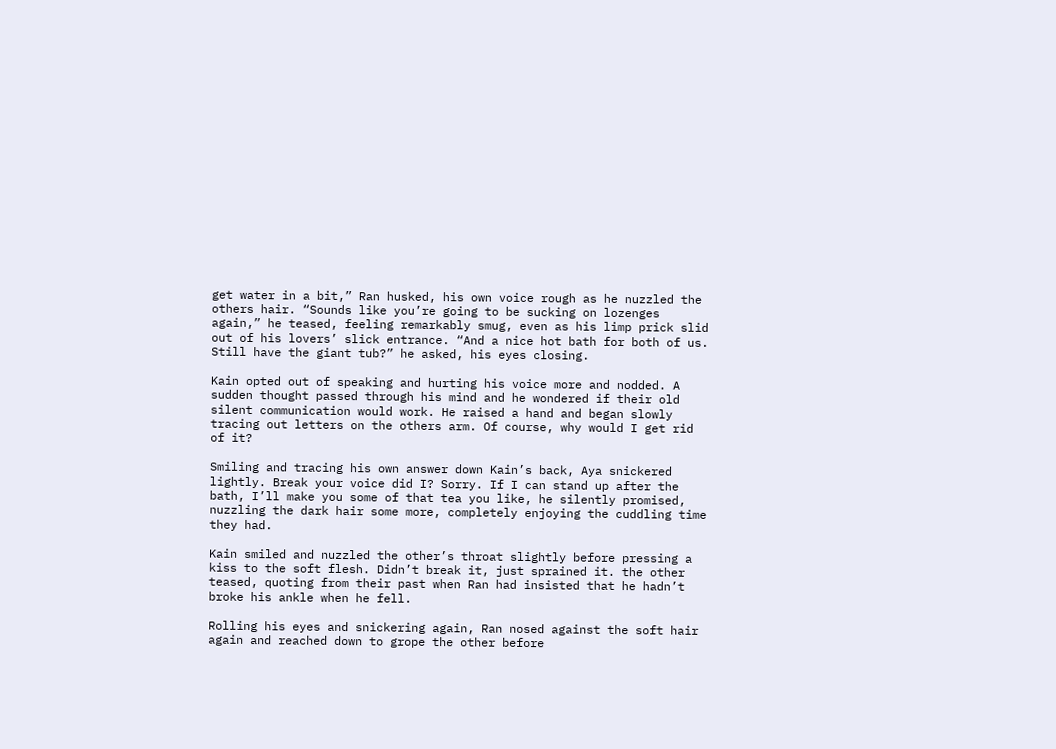get water in a bit,” Ran husked, his own voice rough as he nuzzled the others hair. “Sounds like you’re going to be sucking on lozenges again,” he teased, feeling remarkably smug, even as his limp prick slid out of his lovers’ slick entrance. “And a nice hot bath for both of us. Still have the giant tub?” he asked, his eyes closing.

Kain opted out of speaking and hurting his voice more and nodded. A sudden thought passed through his mind and he wondered if their old silent communication would work. He raised a hand and began slowly tracing out letters on the others arm. Of course, why would I get rid of it?

Smiling and tracing his own answer down Kain’s back, Aya snickered lightly. Break your voice did I? Sorry. If I can stand up after the bath, I’ll make you some of that tea you like, he silently promised, nuzzling the dark hair some more, completely enjoying the cuddling time they had.

Kain smiled and nuzzled the other’s throat slightly before pressing a kiss to the soft flesh. Didn’t break it, just sprained it. the other teased, quoting from their past when Ran had insisted that he hadn’t broke his ankle when he fell.

Rolling his eyes and snickering again, Ran nosed against the soft hair again and reached down to grope the other before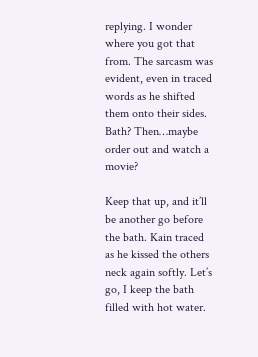replying. I wonder where you got that from. The sarcasm was evident, even in traced words as he shifted them onto their sides. Bath? Then…maybe order out and watch a movie?

Keep that up, and it’ll be another go before the bath. Kain traced as he kissed the others neck again softly. Let’s go, I keep the bath filled with hot water.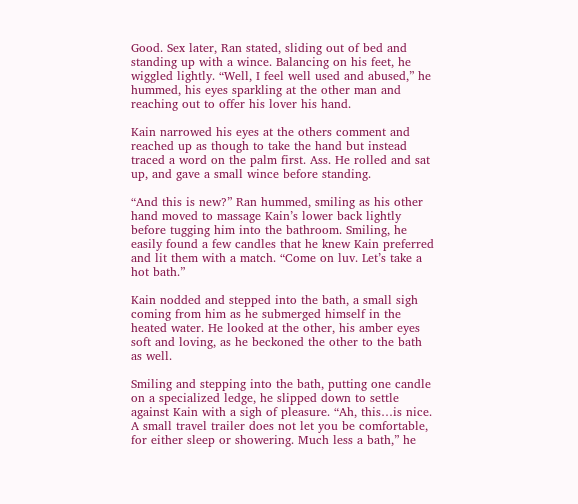Good. Sex later, Ran stated, sliding out of bed and standing up with a wince. Balancing on his feet, he wiggled lightly. “Well, I feel well used and abused,” he hummed, his eyes sparkling at the other man and reaching out to offer his lover his hand.

Kain narrowed his eyes at the others comment and reached up as though to take the hand but instead traced a word on the palm first. Ass. He rolled and sat up, and gave a small wince before standing.

“And this is new?” Ran hummed, smiling as his other hand moved to massage Kain’s lower back lightly before tugging him into the bathroom. Smiling, he easily found a few candles that he knew Kain preferred and lit them with a match. “Come on luv. Let’s take a hot bath.”

Kain nodded and stepped into the bath, a small sigh coming from him as he submerged himself in the heated water. He looked at the other, his amber eyes soft and loving, as he beckoned the other to the bath as well.

Smiling and stepping into the bath, putting one candle on a specialized ledge, he slipped down to settle against Kain with a sigh of pleasure. “Ah, this…is nice. A small travel trailer does not let you be comfortable, for either sleep or showering. Much less a bath,” he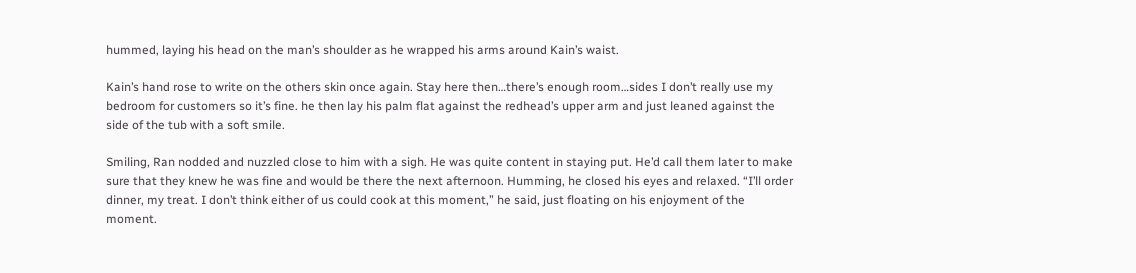hummed, laying his head on the man’s shoulder as he wrapped his arms around Kain’s waist.

Kain’s hand rose to write on the others skin once again. Stay here then…there’s enough room…sides I don’t really use my bedroom for customers so it’s fine. he then lay his palm flat against the redhead’s upper arm and just leaned against the side of the tub with a soft smile.

Smiling, Ran nodded and nuzzled close to him with a sigh. He was quite content in staying put. He’d call them later to make sure that they knew he was fine and would be there the next afternoon. Humming, he closed his eyes and relaxed. “I’ll order dinner, my treat. I don’t think either of us could cook at this moment,” he said, just floating on his enjoyment of the moment.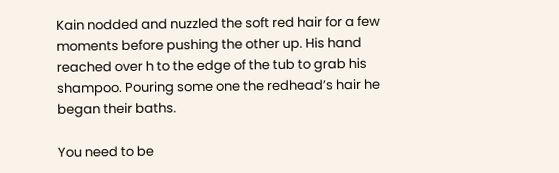Kain nodded and nuzzled the soft red hair for a few moments before pushing the other up. His hand reached over h to the edge of the tub to grab his shampoo. Pouring some one the redhead’s hair he began their baths.

You need to be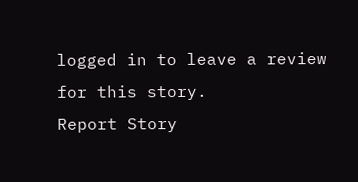logged in to leave a review for this story.
Report Story